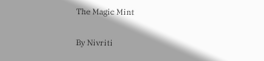The Magic Mint

By Nivriti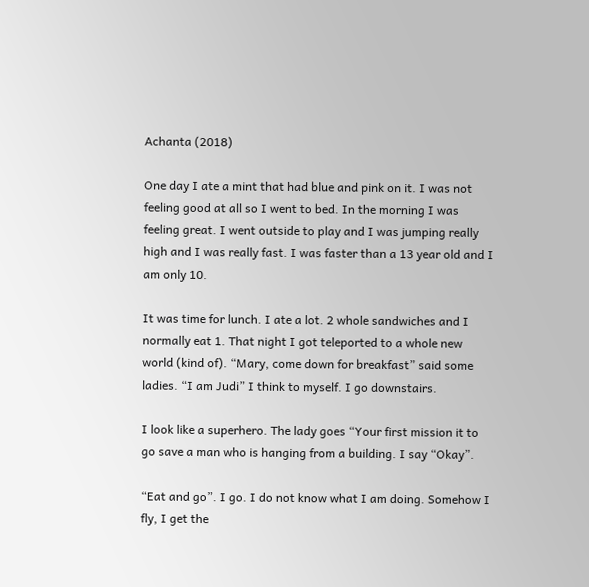Achanta (2018)

One day I ate a mint that had blue and pink on it. I was not feeling good at all so I went to bed. In the morning I was feeling great. I went outside to play and I was jumping really high and I was really fast. I was faster than a 13 year old and I am only 10.

It was time for lunch. I ate a lot. 2 whole sandwiches and I normally eat 1. That night I got teleported to a whole new world (kind of). “Mary, come down for breakfast” said some ladies. “I am Judi” I think to myself. I go downstairs.

I look like a superhero. The lady goes “Your first mission it to go save a man who is hanging from a building. I say “Okay”.

“Eat and go”. I go. I do not know what I am doing. Somehow I fly, I get the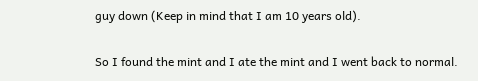guy down (Keep in mind that I am 10 years old).

So I found the mint and I ate the mint and I went back to normal.